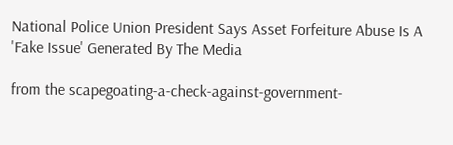National Police Union President Says Asset Forfeiture Abuse Is A 'Fake Issue' Generated By The Media

from the scapegoating-a-check-against-government-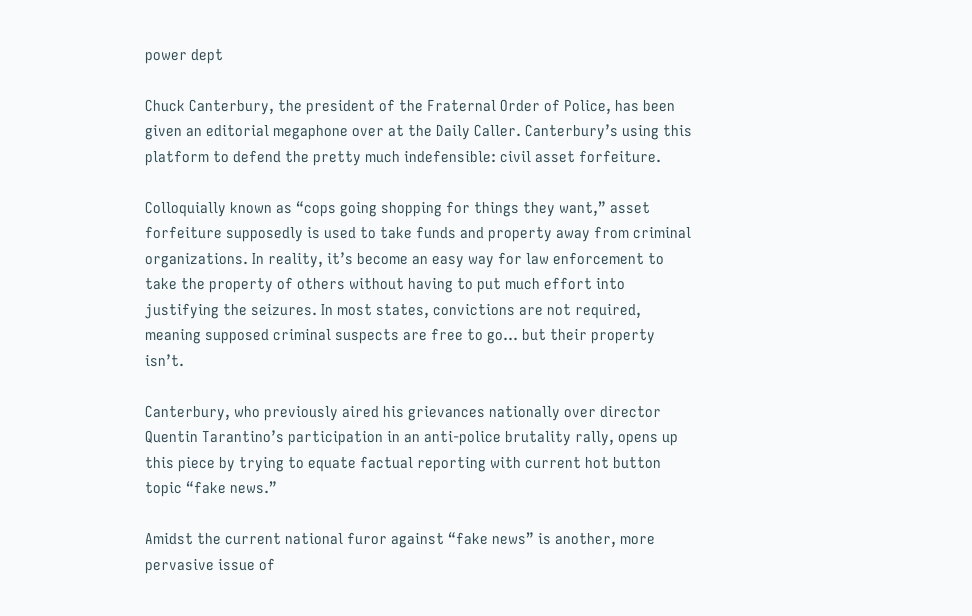power dept

Chuck Canterbury, the president of the Fraternal Order of Police, has been given an editorial megaphone over at the Daily Caller. Canterbury’s using this platform to defend the pretty much indefensible: civil asset forfeiture.

Colloquially known as “cops going shopping for things they want,” asset forfeiture supposedly is used to take funds and property away from criminal organizations. In reality, it’s become an easy way for law enforcement to take the property of others without having to put much effort into justifying the seizures. In most states, convictions are not required, meaning supposed criminal suspects are free to go… but their property isn’t.

Canterbury, who previously aired his grievances nationally over director Quentin Tarantino’s participation in an anti-police brutality rally, opens up this piece by trying to equate factual reporting with current hot button topic “fake news.”

Amidst the current national furor against “fake news” is another, more pervasive issue of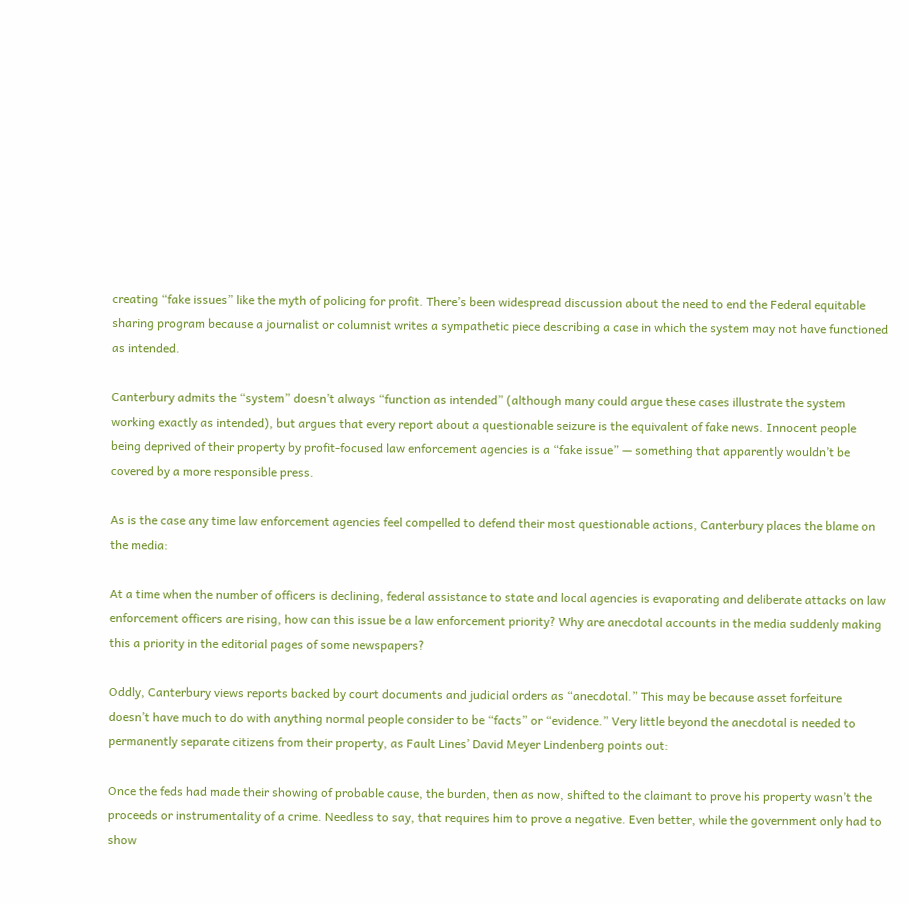creating “fake issues” like the myth of policing for profit. There’s been widespread discussion about the need to end the Federal equitable sharing program because a journalist or columnist writes a sympathetic piece describing a case in which the system may not have functioned as intended.

Canterbury admits the “system” doesn’t always “function as intended” (although many could argue these cases illustrate the system working exactly as intended), but argues that every report about a questionable seizure is the equivalent of fake news. Innocent people being deprived of their property by profit-focused law enforcement agencies is a “fake issue” — something that apparently wouldn’t be covered by a more responsible press.

As is the case any time law enforcement agencies feel compelled to defend their most questionable actions, Canterbury places the blame on the media:

At a time when the number of officers is declining, federal assistance to state and local agencies is evaporating and deliberate attacks on law enforcement officers are rising, how can this issue be a law enforcement priority? Why are anecdotal accounts in the media suddenly making this a priority in the editorial pages of some newspapers?

Oddly, Canterbury views reports backed by court documents and judicial orders as “anecdotal.” This may be because asset forfeiture doesn’t have much to do with anything normal people consider to be “facts” or “evidence.” Very little beyond the anecdotal is needed to permanently separate citizens from their property, as Fault Lines’ David Meyer Lindenberg points out:

Once the feds had made their showing of probable cause, the burden, then as now, shifted to the claimant to prove his property wasn’t the proceeds or instrumentality of a crime. Needless to say, that requires him to prove a negative. Even better, while the government only had to show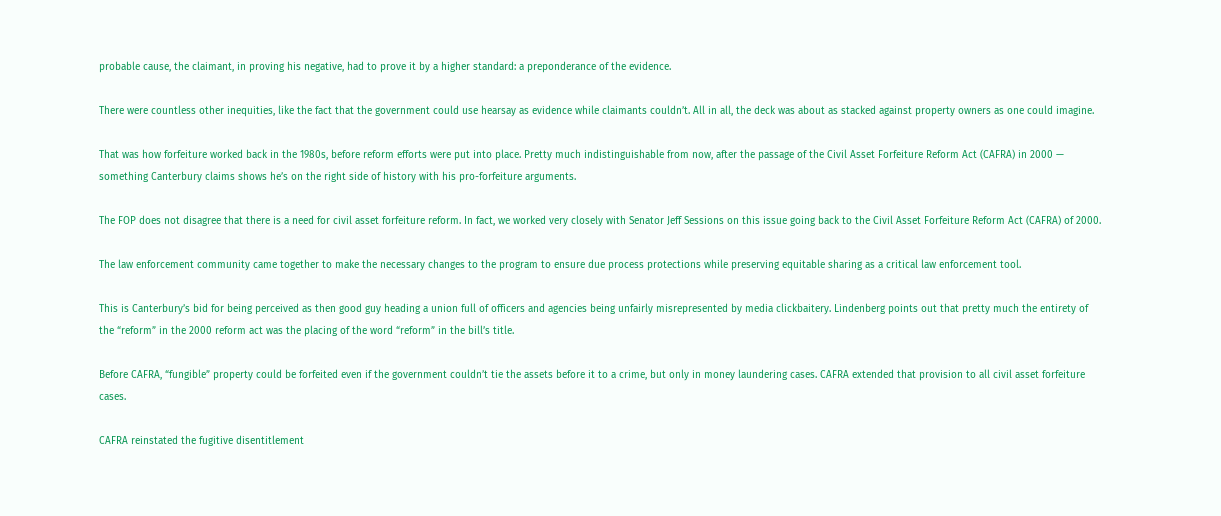probable cause, the claimant, in proving his negative, had to prove it by a higher standard: a preponderance of the evidence.

There were countless other inequities, like the fact that the government could use hearsay as evidence while claimants couldn’t. All in all, the deck was about as stacked against property owners as one could imagine.

That was how forfeiture worked back in the 1980s, before reform efforts were put into place. Pretty much indistinguishable from now, after the passage of the Civil Asset Forfeiture Reform Act (CAFRA) in 2000 — something Canterbury claims shows he’s on the right side of history with his pro-forfeiture arguments.

The FOP does not disagree that there is a need for civil asset forfeiture reform. In fact, we worked very closely with Senator Jeff Sessions on this issue going back to the Civil Asset Forfeiture Reform Act (CAFRA) of 2000.

The law enforcement community came together to make the necessary changes to the program to ensure due process protections while preserving equitable sharing as a critical law enforcement tool.

This is Canterbury’s bid for being perceived as then good guy heading a union full of officers and agencies being unfairly misrepresented by media clickbaitery. Lindenberg points out that pretty much the entirety of the “reform” in the 2000 reform act was the placing of the word “reform” in the bill’s title.

Before CAFRA, “fungible” property could be forfeited even if the government couldn’t tie the assets before it to a crime, but only in money laundering cases. CAFRA extended that provision to all civil asset forfeiture cases.

CAFRA reinstated the fugitive disentitlement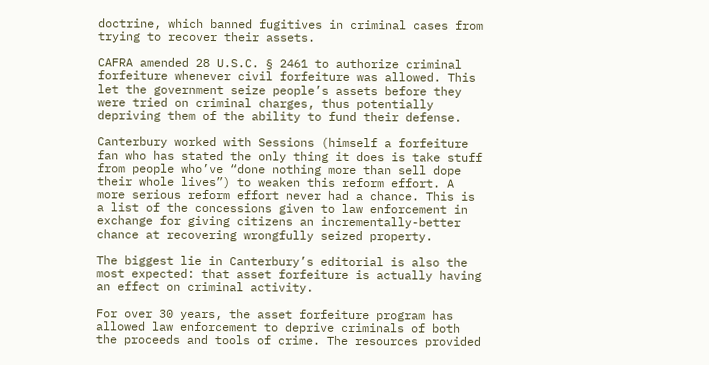doctrine, which banned fugitives in criminal cases from trying to recover their assets.

CAFRA amended 28 U.S.C. § 2461 to authorize criminal forfeiture whenever civil forfeiture was allowed. This let the government seize people’s assets before they were tried on criminal charges, thus potentially depriving them of the ability to fund their defense.

Canterbury worked with Sessions (himself a forfeiture fan who has stated the only thing it does is take stuff from people who’ve “done nothing more than sell dope their whole lives”) to weaken this reform effort. A more serious reform effort never had a chance. This is a list of the concessions given to law enforcement in exchange for giving citizens an incrementally-better chance at recovering wrongfully seized property.

The biggest lie in Canterbury’s editorial is also the most expected: that asset forfeiture is actually having an effect on criminal activity.

For over 30 years, the asset forfeiture program has allowed law enforcement to deprive criminals of both the proceeds and tools of crime. The resources provided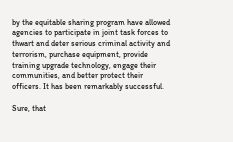by the equitable sharing program have allowed agencies to participate in joint task forces to thwart and deter serious criminal activity and terrorism, purchase equipment, provide training upgrade technology, engage their communities, and better protect their officers. It has been remarkably successful.

Sure, that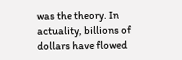was the theory. In actuality, billions of dollars have flowed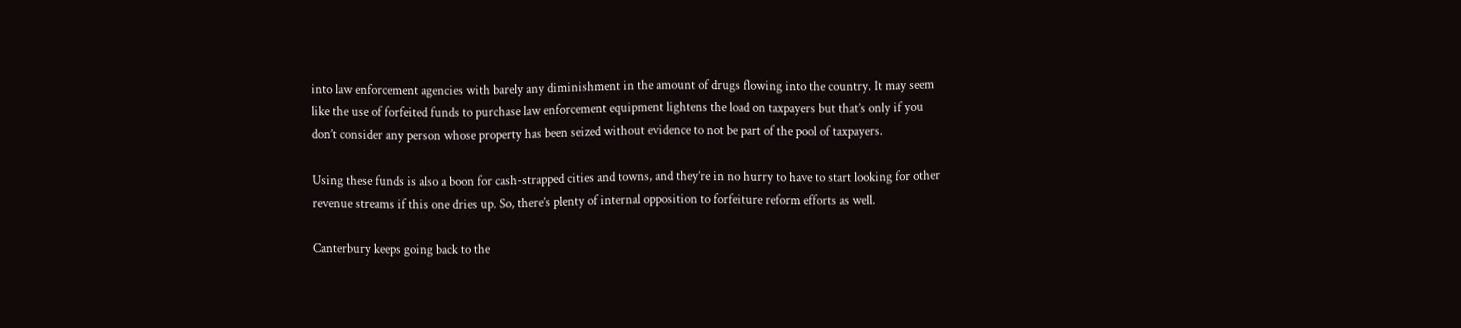into law enforcement agencies with barely any diminishment in the amount of drugs flowing into the country. It may seem like the use of forfeited funds to purchase law enforcement equipment lightens the load on taxpayers but that’s only if you don’t consider any person whose property has been seized without evidence to not be part of the pool of taxpayers.

Using these funds is also a boon for cash-strapped cities and towns, and they’re in no hurry to have to start looking for other revenue streams if this one dries up. So, there’s plenty of internal opposition to forfeiture reform efforts as well.

Canterbury keeps going back to the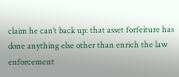claim he can’t back up: that asset forfeiture has done anything else other than enrich the law enforcement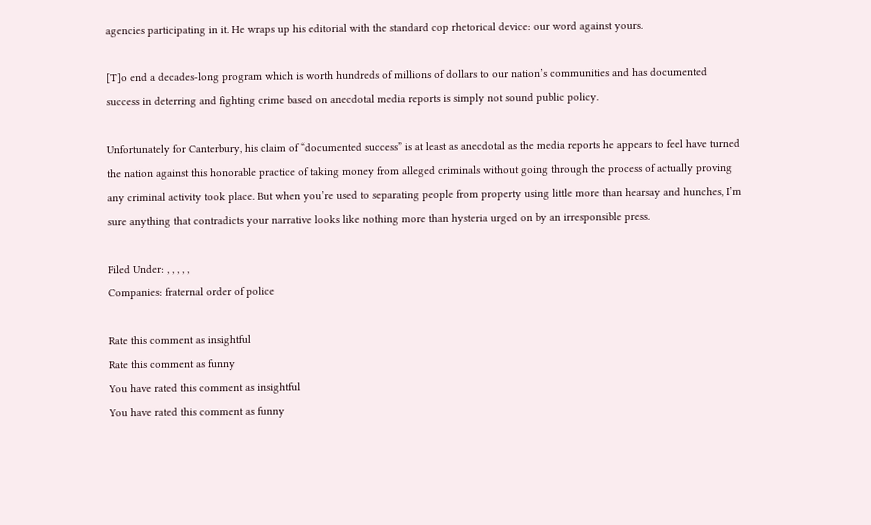agencies participating in it. He wraps up his editorial with the standard cop rhetorical device: our word against yours.

[T]o end a decades-long program which is worth hundreds of millions of dollars to our nation’s communities and has documented success in deterring and fighting crime based on anecdotal media reports is simply not sound public policy.

Unfortunately for Canterbury, his claim of “documented success” is at least as anecdotal as the media reports he appears to feel have turned the nation against this honorable practice of taking money from alleged criminals without going through the process of actually proving any criminal activity took place. But when you’re used to separating people from property using little more than hearsay and hunches, I’m sure anything that contradicts your narrative looks like nothing more than hysteria urged on by an irresponsible press.

Filed Under: , , , , ,
Companies: fraternal order of police

Rate this comment as insightful
Rate this comment as funny
You have rated this comment as insightful
You have rated this comment as funny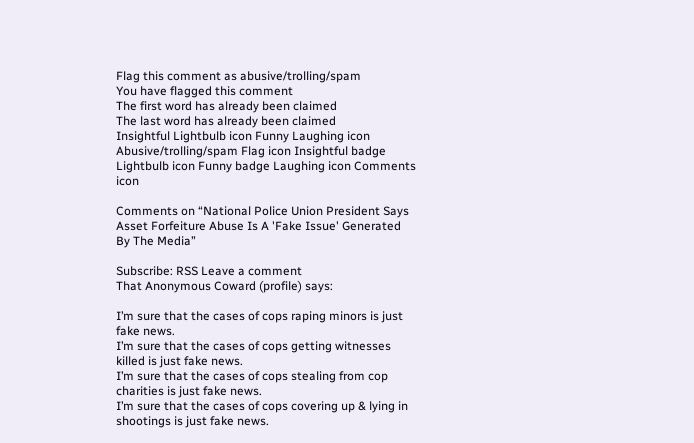Flag this comment as abusive/trolling/spam
You have flagged this comment
The first word has already been claimed
The last word has already been claimed
Insightful Lightbulb icon Funny Laughing icon Abusive/trolling/spam Flag icon Insightful badge Lightbulb icon Funny badge Laughing icon Comments icon

Comments on “National Police Union President Says Asset Forfeiture Abuse Is A 'Fake Issue' Generated By The Media”

Subscribe: RSS Leave a comment
That Anonymous Coward (profile) says:

I’m sure that the cases of cops raping minors is just fake news.
I’m sure that the cases of cops getting witnesses killed is just fake news.
I’m sure that the cases of cops stealing from cop charities is just fake news.
I’m sure that the cases of cops covering up & lying in shootings is just fake news.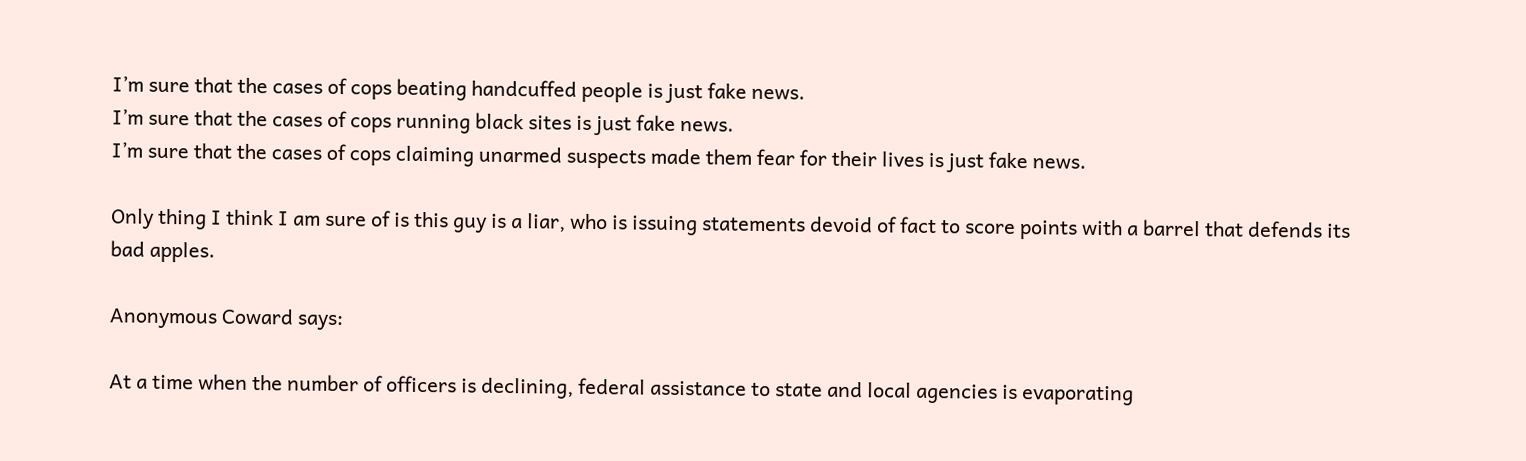I’m sure that the cases of cops beating handcuffed people is just fake news.
I’m sure that the cases of cops running black sites is just fake news.
I’m sure that the cases of cops claiming unarmed suspects made them fear for their lives is just fake news.

Only thing I think I am sure of is this guy is a liar, who is issuing statements devoid of fact to score points with a barrel that defends its bad apples.

Anonymous Coward says:

At a time when the number of officers is declining, federal assistance to state and local agencies is evaporating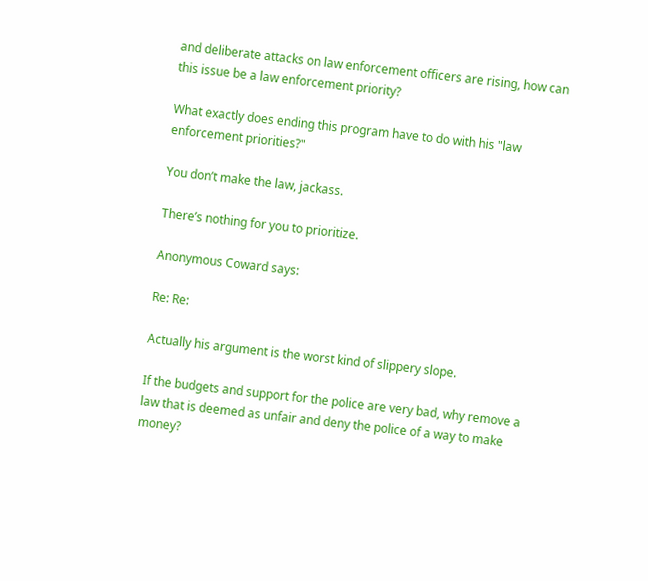and deliberate attacks on law enforcement officers are rising, how can this issue be a law enforcement priority?

What exactly does ending this program have to do with his "law enforcement priorities?"

You don’t make the law, jackass.

There’s nothing for you to prioritize.

Anonymous Coward says:

Re: Re:

Actually his argument is the worst kind of slippery slope.

If the budgets and support for the police are very bad, why remove a law that is deemed as unfair and deny the police of a way to make money?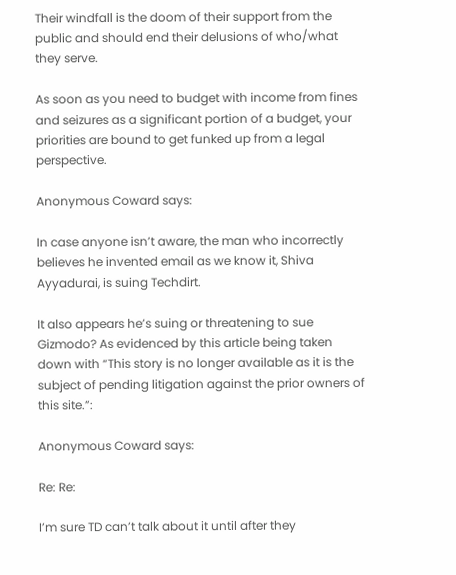Their windfall is the doom of their support from the public and should end their delusions of who/what they serve.

As soon as you need to budget with income from fines and seizures as a significant portion of a budget, your priorities are bound to get funked up from a legal perspective.

Anonymous Coward says:

In case anyone isn’t aware, the man who incorrectly believes he invented email as we know it, Shiva Ayyadurai, is suing Techdirt.

It also appears he’s suing or threatening to sue Gizmodo? As evidenced by this article being taken down with “This story is no longer available as it is the subject of pending litigation against the prior owners of this site.”:

Anonymous Coward says:

Re: Re:

I’m sure TD can’t talk about it until after they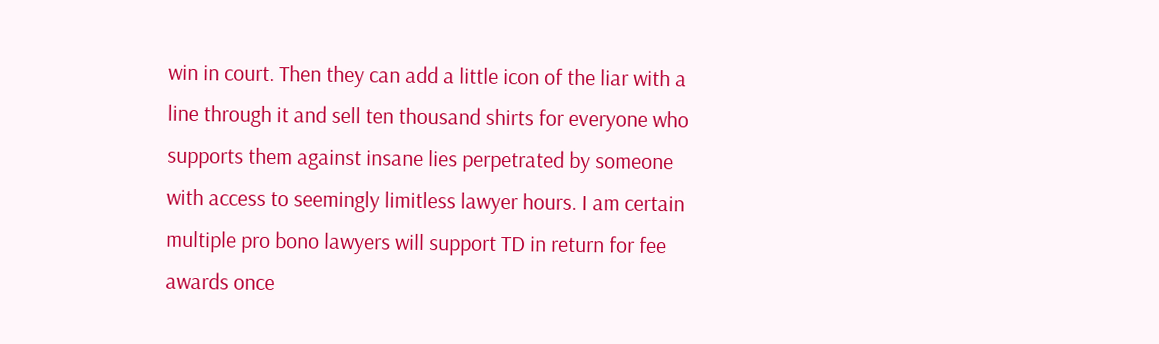win in court. Then they can add a little icon of the liar with a line through it and sell ten thousand shirts for everyone who supports them against insane lies perpetrated by someone with access to seemingly limitless lawyer hours. I am certain multiple pro bono lawyers will support TD in return for fee awards once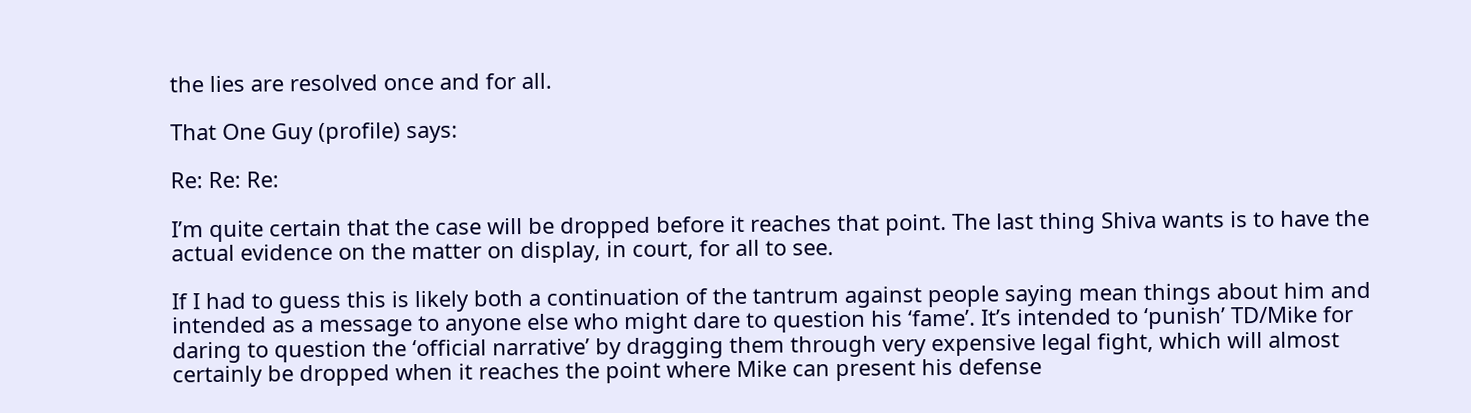the lies are resolved once and for all.

That One Guy (profile) says:

Re: Re: Re:

I’m quite certain that the case will be dropped before it reaches that point. The last thing Shiva wants is to have the actual evidence on the matter on display, in court, for all to see.

If I had to guess this is likely both a continuation of the tantrum against people saying mean things about him and intended as a message to anyone else who might dare to question his ‘fame’. It’s intended to ‘punish’ TD/Mike for daring to question the ‘official narrative’ by dragging them through very expensive legal fight, which will almost certainly be dropped when it reaches the point where Mike can present his defense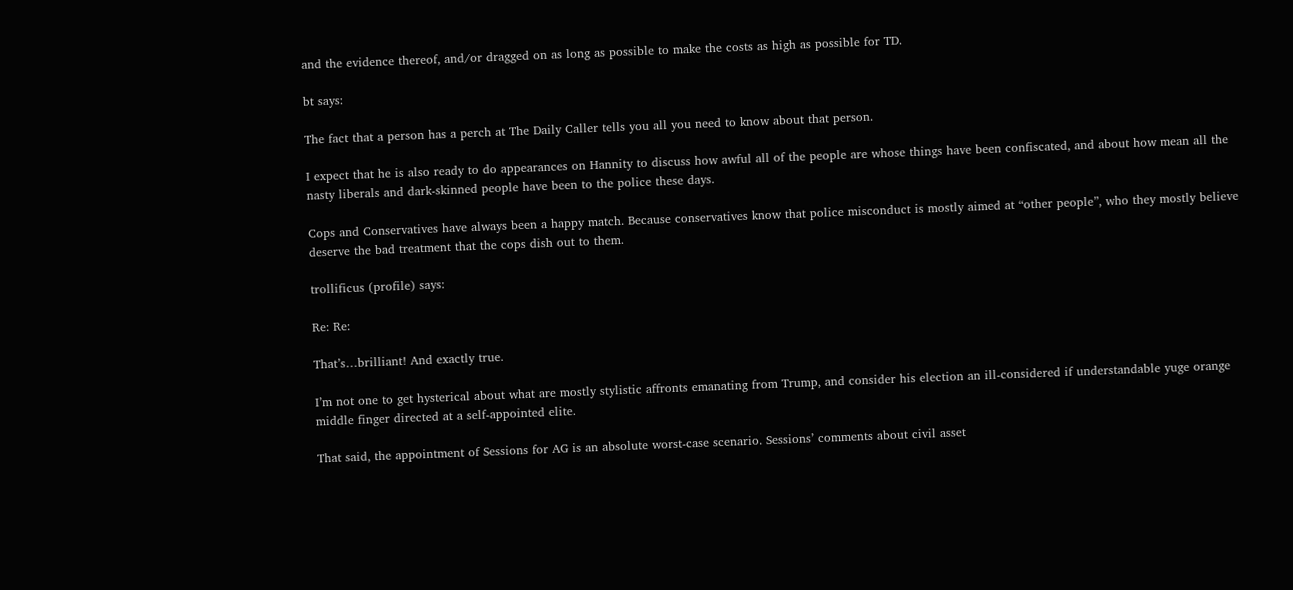and the evidence thereof, and/or dragged on as long as possible to make the costs as high as possible for TD.

bt says:

The fact that a person has a perch at The Daily Caller tells you all you need to know about that person.

I expect that he is also ready to do appearances on Hannity to discuss how awful all of the people are whose things have been confiscated, and about how mean all the nasty liberals and dark-skinned people have been to the police these days.

Cops and Conservatives have always been a happy match. Because conservatives know that police misconduct is mostly aimed at “other people”, who they mostly believe deserve the bad treatment that the cops dish out to them.

trollificus (profile) says:

Re: Re:

That’s…brilliant! And exactly true.

I’m not one to get hysterical about what are mostly stylistic affronts emanating from Trump, and consider his election an ill-considered if understandable yuge orange middle finger directed at a self-appointed elite.

That said, the appointment of Sessions for AG is an absolute worst-case scenario. Sessions’ comments about civil asset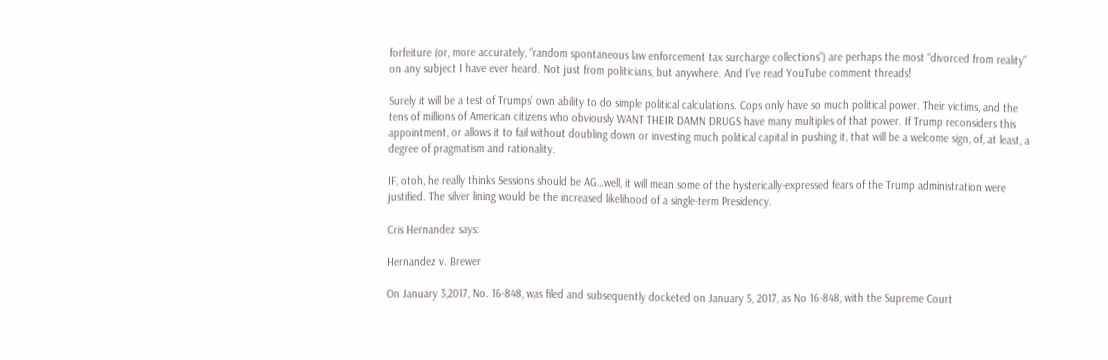forfeiture (or, more accurately, “random spontaneous law enforcement tax surcharge collections”) are perhaps the most “divorced from reality” on any subject I have ever heard. Not just from politicians, but anywhere. And I’ve read YouTube comment threads!

Surely it will be a test of Trumps’ own ability to do simple political calculations. Cops only have so much political power. Their victims, and the tens of millions of American citizens who obviously WANT THEIR DAMN DRUGS have many multiples of that power. If Trump reconsiders this appointment, or allows it to fail without doubling down or investing much political capital in pushing it, that will be a welcome sign, of, at least, a degree of pragmatism and rationality.

IF, otoh, he really thinks Sessions should be AG…well, it will mean some of the hysterically-expressed fears of the Trump administration were justified. The silver lining would be the increased likelihood of a single-term Presidency.

Cris Hernandez says:

Hernandez v. Brewer

On January 3,2017, No. 16-848, was filed and subsequently docketed on January 5, 2017, as No 16-848, with the Supreme Court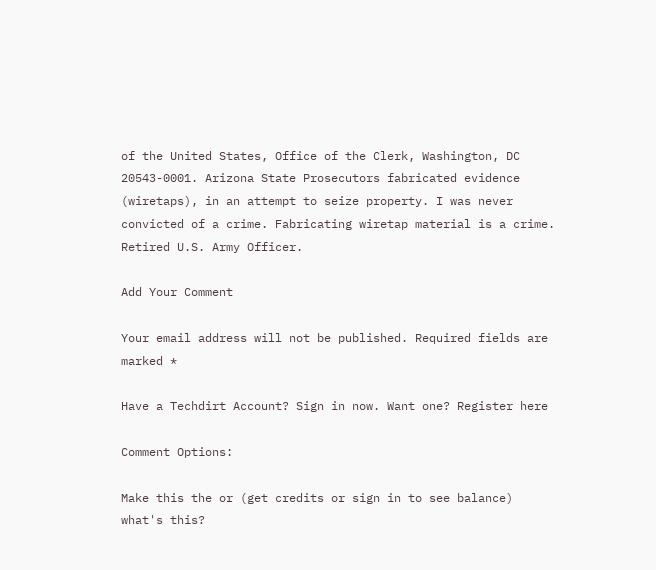of the United States, Office of the Clerk, Washington, DC 20543-0001. Arizona State Prosecutors fabricated evidence (wiretaps), in an attempt to seize property. I was never convicted of a crime. Fabricating wiretap material is a crime. Retired U.S. Army Officer.

Add Your Comment

Your email address will not be published. Required fields are marked *

Have a Techdirt Account? Sign in now. Want one? Register here

Comment Options:

Make this the or (get credits or sign in to see balance) what's this?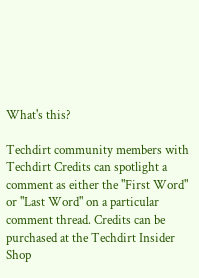What's this?

Techdirt community members with Techdirt Credits can spotlight a comment as either the "First Word" or "Last Word" on a particular comment thread. Credits can be purchased at the Techdirt Insider Shop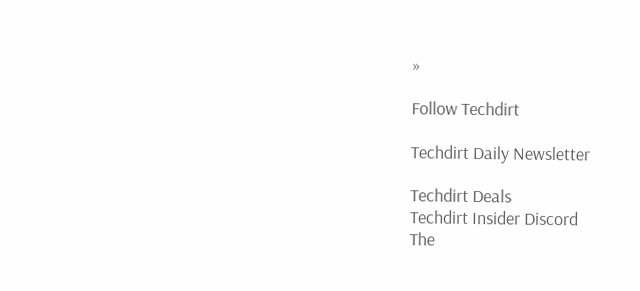»

Follow Techdirt

Techdirt Daily Newsletter

Techdirt Deals
Techdirt Insider Discord
The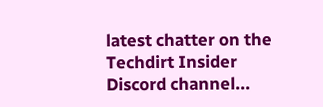latest chatter on the Techdirt Insider Discord channel...